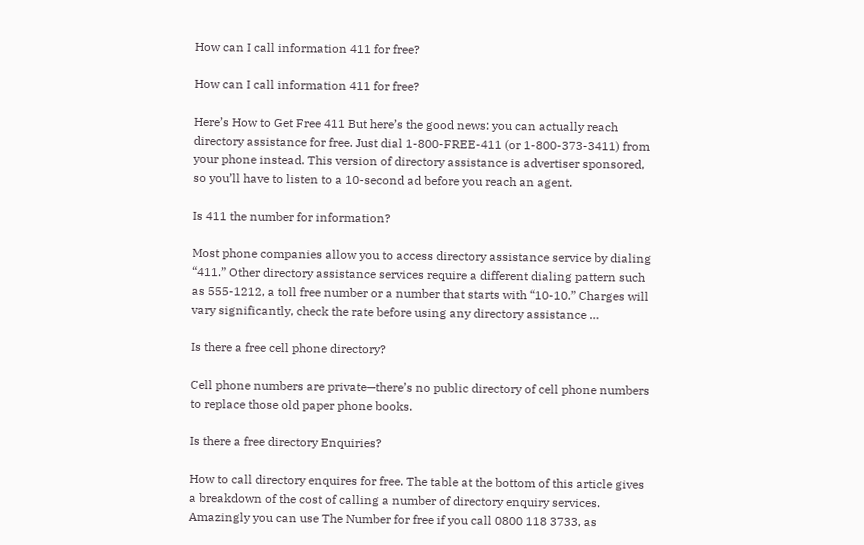How can I call information 411 for free?

How can I call information 411 for free?

Here’s How to Get Free 411 But here’s the good news: you can actually reach directory assistance for free. Just dial 1-800-FREE-411 (or 1-800-373-3411) from your phone instead. This version of directory assistance is advertiser sponsored, so you’ll have to listen to a 10-second ad before you reach an agent.

Is 411 the number for information?

Most phone companies allow you to access directory assistance service by dialing “411.” Other directory assistance services require a different dialing pattern such as 555-1212, a toll free number or a number that starts with “10-10.” Charges will vary significantly, check the rate before using any directory assistance …

Is there a free cell phone directory?

Cell phone numbers are private—there’s no public directory of cell phone numbers to replace those old paper phone books.

Is there a free directory Enquiries?

How to call directory enquires for free. The table at the bottom of this article gives a breakdown of the cost of calling a number of directory enquiry services. Amazingly you can use The Number for free if you call 0800 118 3733, as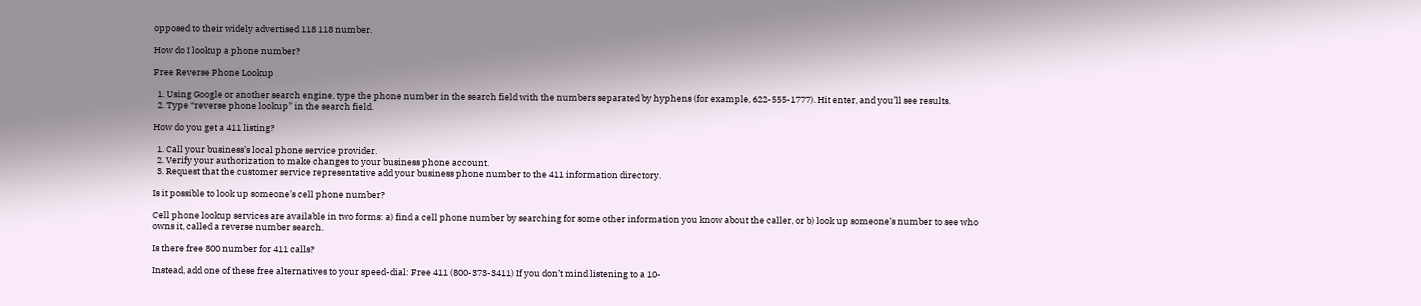opposed to their widely advertised 118 118 number.

How do I lookup a phone number?

Free Reverse Phone Lookup

  1. Using Google or another search engine, type the phone number in the search field with the numbers separated by hyphens (for example, 622-555-1777). Hit enter, and you’ll see results.
  2. Type “reverse phone lookup” in the search field.

How do you get a 411 listing?

  1. Call your business’s local phone service provider.
  2. Verify your authorization to make changes to your business phone account.
  3. Request that the customer service representative add your business phone number to the 411 information directory.

Is it possible to look up someone’s cell phone number?

Cell phone lookup services are available in two forms: a) find a cell phone number by searching for some other information you know about the caller, or b) look up someone’s number to see who owns it, called a reverse number search.

Is there free 800 number for 411 calls?

Instead, add one of these free alternatives to your speed-dial: Free 411 (800-373-3411) If you don’t mind listening to a 10-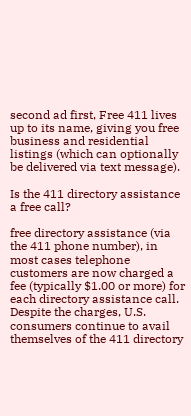second ad first, Free 411 lives up to its name, giving you free business and residential listings (which can optionally be delivered via text message).

Is the 411 directory assistance a free call?

free directory assistance (via the 411 phone number), in most cases telephone customers are now charged a fee (typically $1.00 or more) for each directory assistance call. Despite the charges, U.S. consumers continue to avail themselves of the 411 directory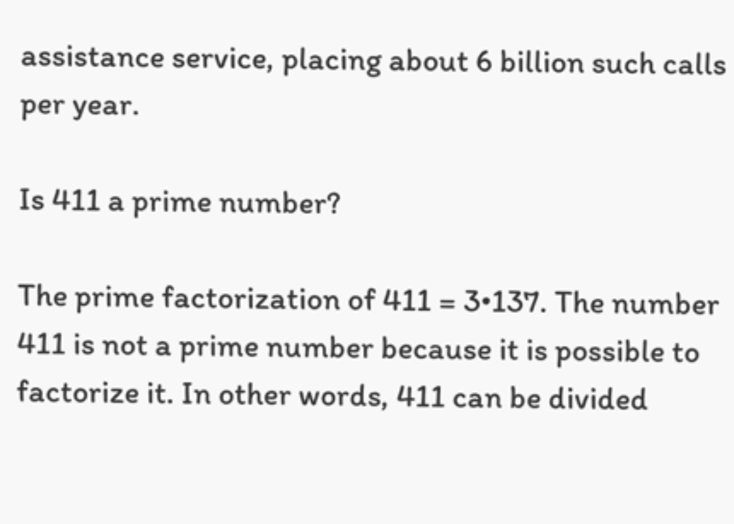assistance service, placing about 6 billion such calls per year.

Is 411 a prime number?

The prime factorization of 411 = 3•137. The number 411 is not a prime number because it is possible to factorize it. In other words, 411 can be divided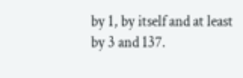by 1, by itself and at least by 3 and 137.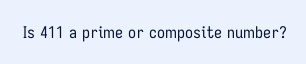Is 411 a prime or composite number?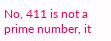No, 411 is not a prime number, it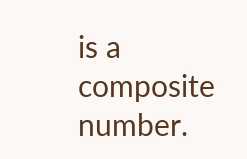is a composite number.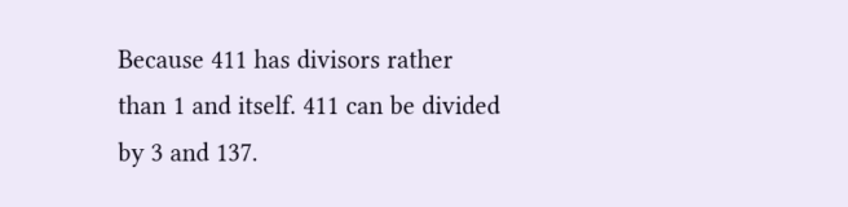Because 411 has divisors rather than 1 and itself. 411 can be divided by 3 and 137.